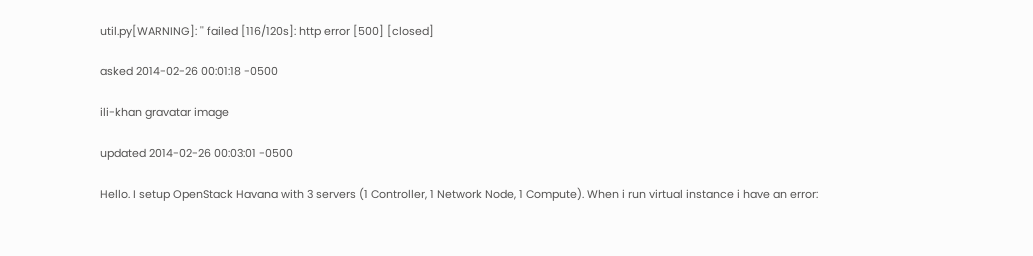util.py[WARNING]: '' failed [116/120s]: http error [500] [closed]

asked 2014-02-26 00:01:18 -0500

ili-khan gravatar image

updated 2014-02-26 00:03:01 -0500

Hello. I setup OpenStack Havana with 3 servers (1 Controller, 1 Network Node, 1 Compute). When i run virtual instance i have an error: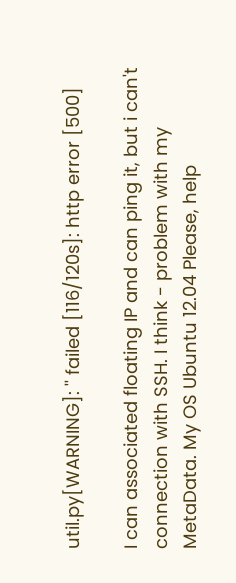util.py[WARNING]: '' failed [116/120s]: http error [500]

I can associated floating IP and can ping it, but i can't connection with SSH. I think - problem with my MetaData. My OS Ubuntu 12.04 Please, help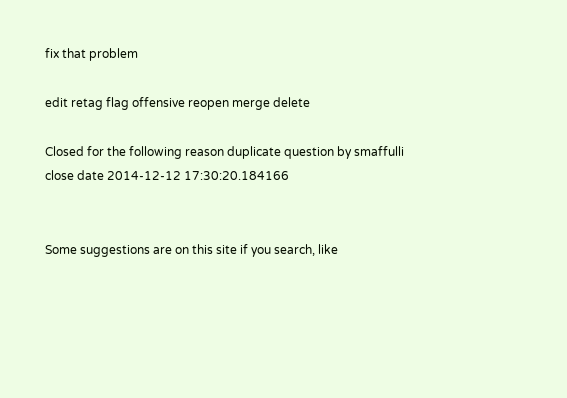fix that problem

edit retag flag offensive reopen merge delete

Closed for the following reason duplicate question by smaffulli
close date 2014-12-12 17:30:20.184166


Some suggestions are on this site if you search, like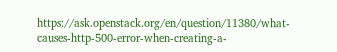https://ask.openstack.org/en/question/11380/what-causes-http-500-error-when-creating-a-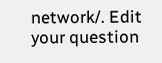network/. Edit your question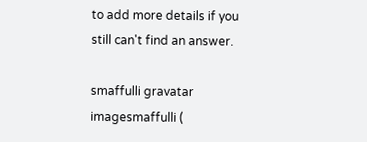to add more details if you still can't find an answer.

smaffulli gravatar imagesmaffulli (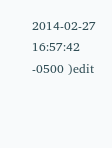2014-02-27 16:57:42 -0500 )edit